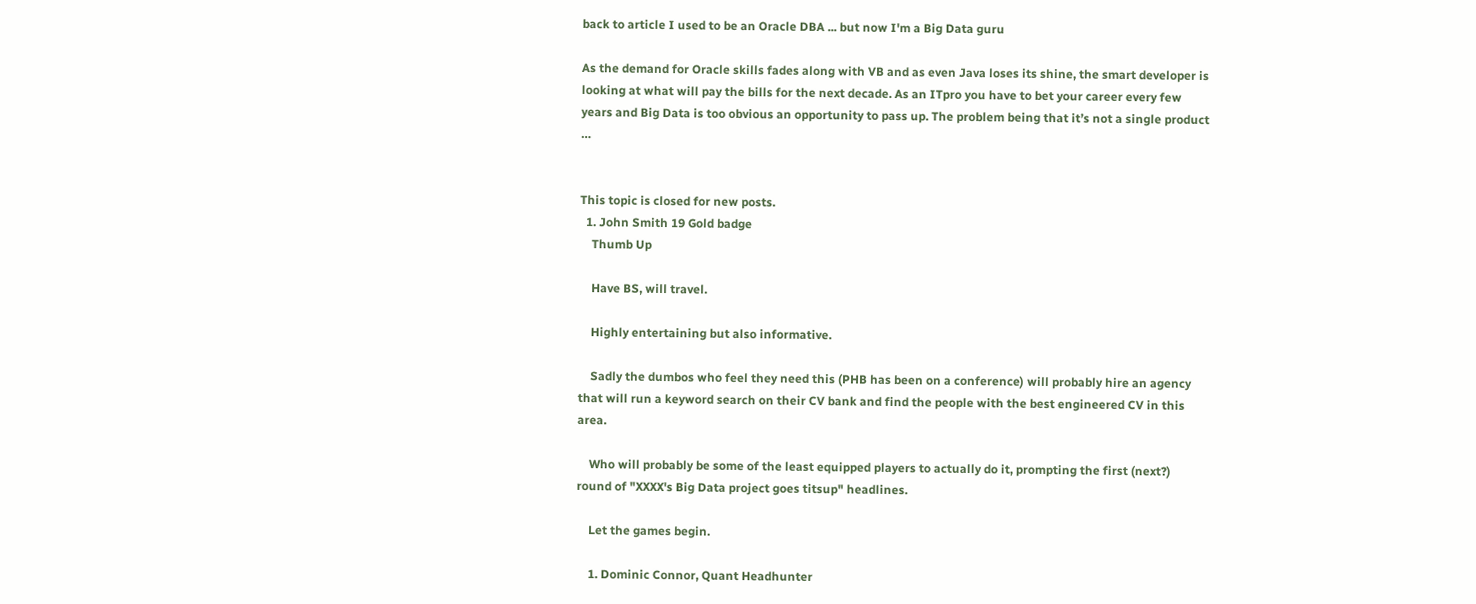back to article I used to be an Oracle DBA ... but now I'm a Big Data guru

As the demand for Oracle skills fades along with VB and as even Java loses its shine, the smart developer is looking at what will pay the bills for the next decade. As an ITpro you have to bet your career every few years and Big Data is too obvious an opportunity to pass up. The problem being that it’s not a single product …


This topic is closed for new posts.
  1. John Smith 19 Gold badge
    Thumb Up

    Have BS, will travel.

    Highly entertaining but also informative.

    Sadly the dumbos who feel they need this (PHB has been on a conference) will probably hire an agency that will run a keyword search on their CV bank and find the people with the best engineered CV in this area.

    Who will probably be some of the least equipped players to actually do it, prompting the first (next?) round of "XXXX's Big Data project goes titsup" headlines.

    Let the games begin.

    1. Dominic Connor, Quant Headhunter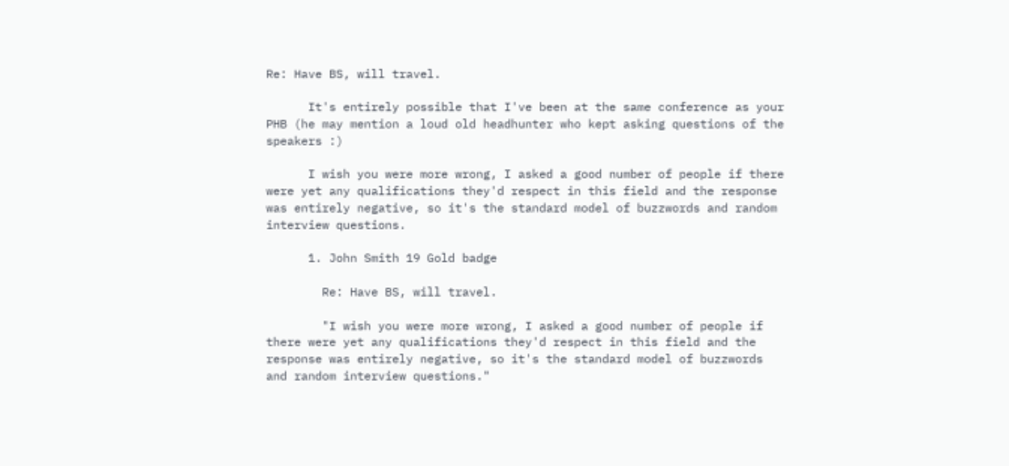Re: Have BS, will travel.

      It's entirely possible that I've been at the same conference as your PHB (he may mention a loud old headhunter who kept asking questions of the speakers :)

      I wish you were more wrong, I asked a good number of people if there were yet any qualifications they'd respect in this field and the response was entirely negative, so it's the standard model of buzzwords and random interview questions.

      1. John Smith 19 Gold badge

        Re: Have BS, will travel.

        "I wish you were more wrong, I asked a good number of people if there were yet any qualifications they'd respect in this field and the response was entirely negative, so it's the standard model of buzzwords and random interview questions."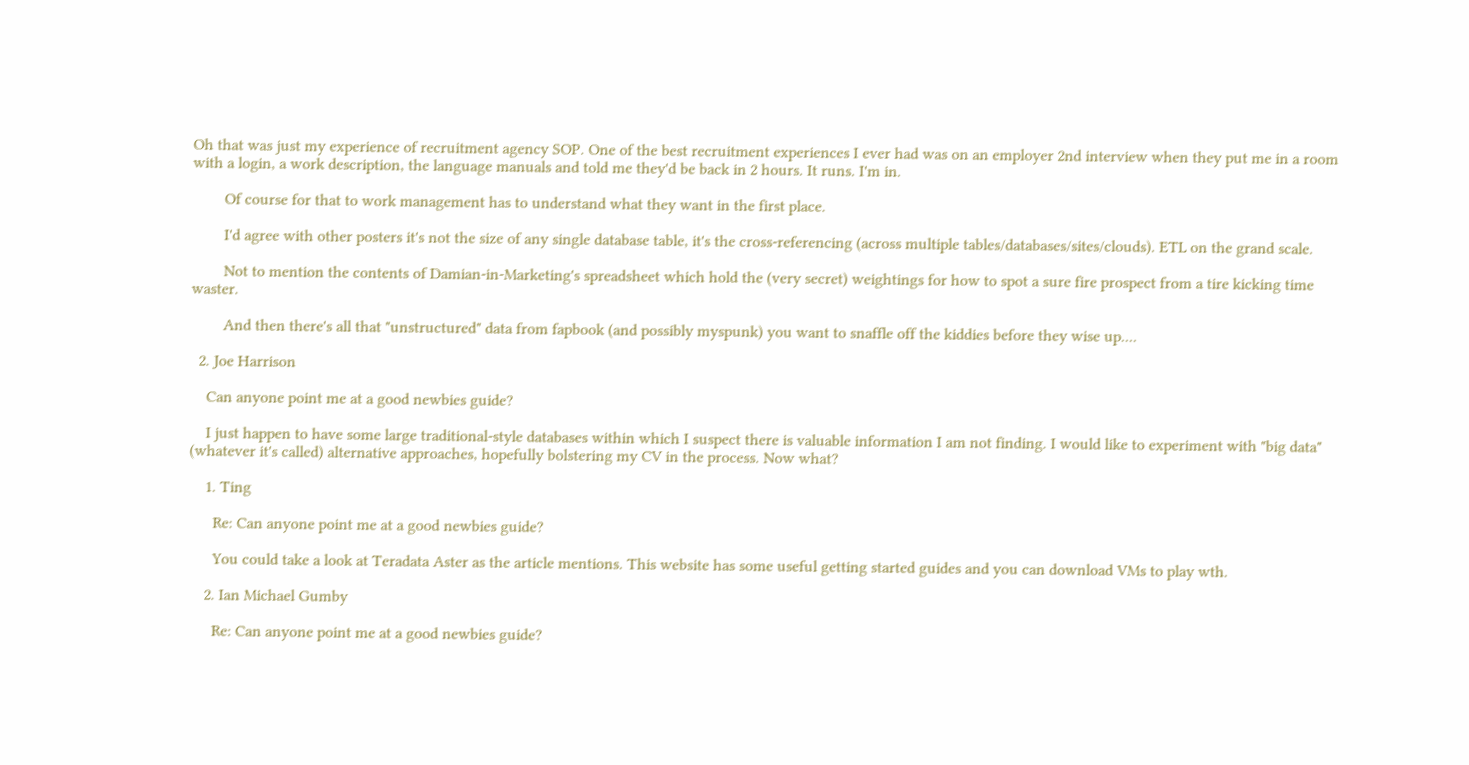Oh that was just my experience of recruitment agency SOP. One of the best recruitment experiences I ever had was on an employer 2nd interview when they put me in a room with a login, a work description, the language manuals and told me they'd be back in 2 hours. It runs. I'm in.

        Of course for that to work management has to understand what they want in the first place.

        I'd agree with other posters it's not the size of any single database table, it's the cross-referencing (across multiple tables/databases/sites/clouds). ETL on the grand scale.

        Not to mention the contents of Damian-in-Marketing's spreadsheet which hold the (very secret) weightings for how to spot a sure fire prospect from a tire kicking time waster.

        And then there's all that "unstructured" data from fapbook (and possibly myspunk) you want to snaffle off the kiddies before they wise up....

  2. Joe Harrison

    Can anyone point me at a good newbies guide?

    I just happen to have some large traditional-style databases within which I suspect there is valuable information I am not finding. I would like to experiment with "big data" (whatever it's called) alternative approaches, hopefully bolstering my CV in the process. Now what?

    1. Ting

      Re: Can anyone point me at a good newbies guide?

      You could take a look at Teradata Aster as the article mentions. This website has some useful getting started guides and you can download VMs to play wth.

    2. Ian Michael Gumby

      Re: Can anyone point me at a good newbies guide?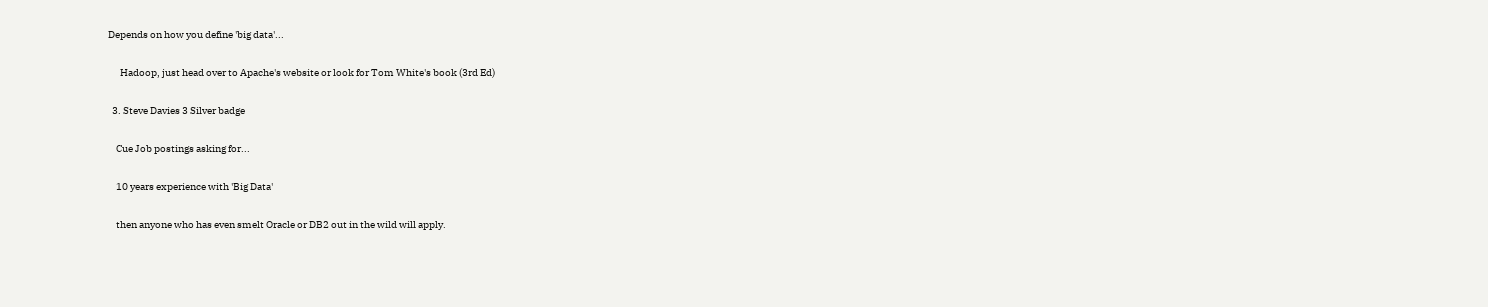Depends on how you define 'big data'...

      Hadoop, just head over to Apache's website or look for Tom White's book (3rd Ed)

  3. Steve Davies 3 Silver badge

    Cue Job postings asking for...

    10 years experience with 'Big Data'

    then anyone who has even smelt Oracle or DB2 out in the wild will apply.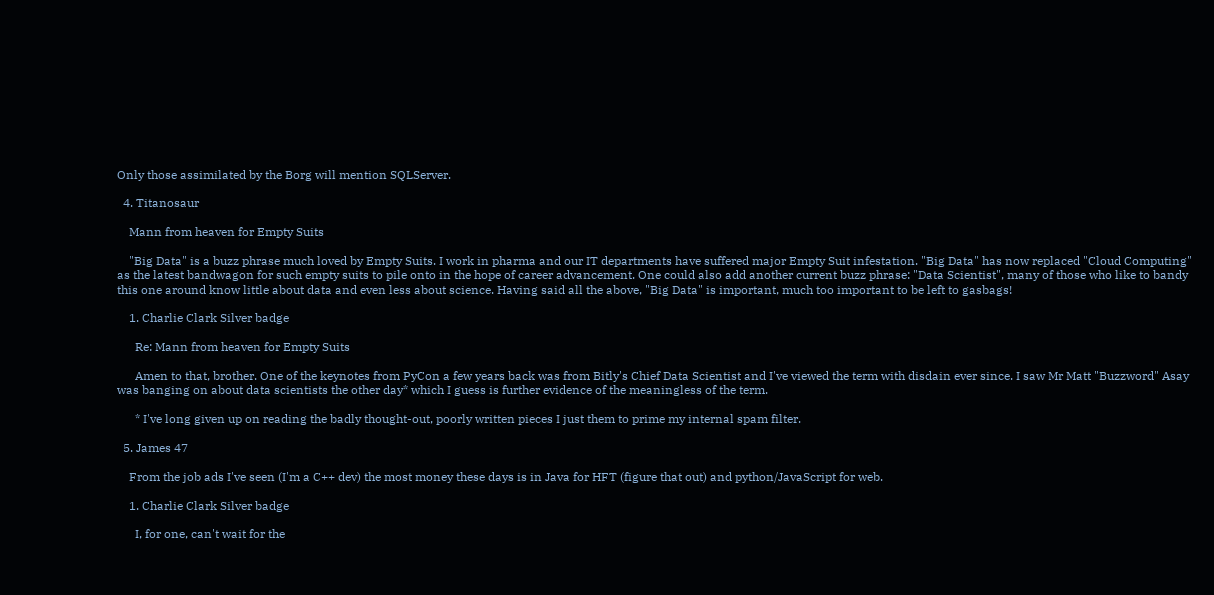Only those assimilated by the Borg will mention SQLServer.

  4. Titanosaur

    Mann from heaven for Empty Suits

    "Big Data" is a buzz phrase much loved by Empty Suits. I work in pharma and our IT departments have suffered major Empty Suit infestation. "Big Data" has now replaced "Cloud Computing" as the latest bandwagon for such empty suits to pile onto in the hope of career advancement. One could also add another current buzz phrase: "Data Scientist", many of those who like to bandy this one around know little about data and even less about science. Having said all the above, "Big Data" is important, much too important to be left to gasbags!

    1. Charlie Clark Silver badge

      Re: Mann from heaven for Empty Suits

      Amen to that, brother. One of the keynotes from PyCon a few years back was from Bitly's Chief Data Scientist and I've viewed the term with disdain ever since. I saw Mr Matt "Buzzword" Asay was banging on about data scientists the other day* which I guess is further evidence of the meaningless of the term.

      * I've long given up on reading the badly thought-out, poorly written pieces I just them to prime my internal spam filter.

  5. James 47

    From the job ads I've seen (I'm a C++ dev) the most money these days is in Java for HFT (figure that out) and python/JavaScript for web.

    1. Charlie Clark Silver badge

      I, for one, can't wait for the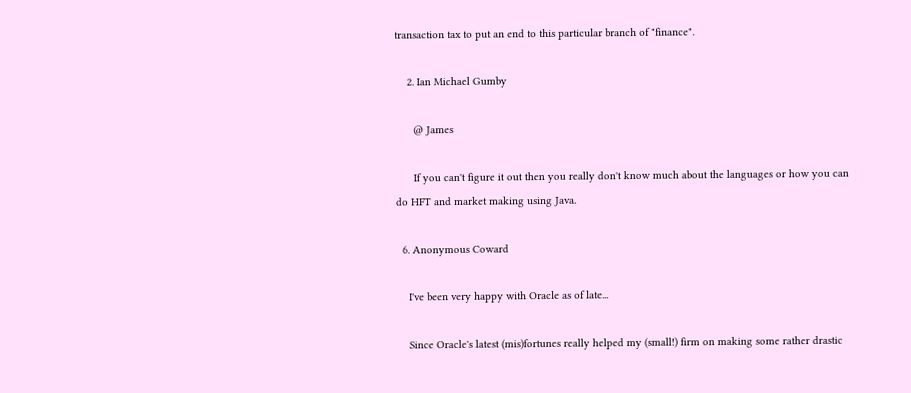transaction tax to put an end to this particular branch of "finance".

    2. Ian Michael Gumby

      @ James

      If you can't figure it out then you really don't know much about the languages or how you can do HFT and market making using Java.

  6. Anonymous Coward

    I've been very happy with Oracle as of late...

    Since Oracle's latest (mis)fortunes really helped my (small!) firm on making some rather drastic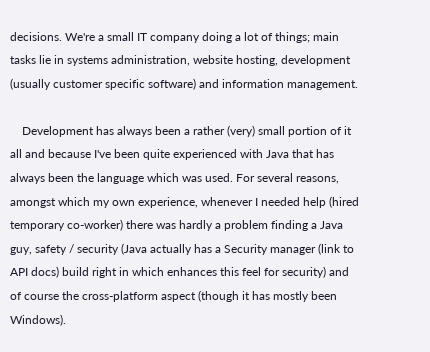decisions. We're a small IT company doing a lot of things; main tasks lie in systems administration, website hosting, development (usually customer specific software) and information management.

    Development has always been a rather (very) small portion of it all and because I've been quite experienced with Java that has always been the language which was used. For several reasons, amongst which my own experience, whenever I needed help (hired temporary co-worker) there was hardly a problem finding a Java guy, safety / security (Java actually has a Security manager (link to API docs) build right in which enhances this feel for security) and of course the cross-platform aspect (though it has mostly been Windows).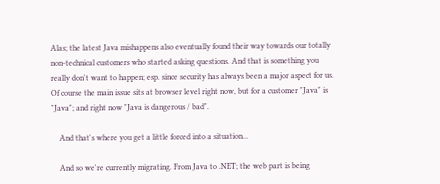Alas; the latest Java mishappens also eventually found their way towards our totally non-technical customers who started asking questions. And that is something you really don't want to happen; esp. since security has always been a major aspect for us. Of course the main issue sits at browser level right now, but for a customer "Java" is "Java"; and right now "Java is dangerous / bad".

    And that's where you get a little forced into a situation...

    And so we're currently migrating. From Java to .NET; the web part is being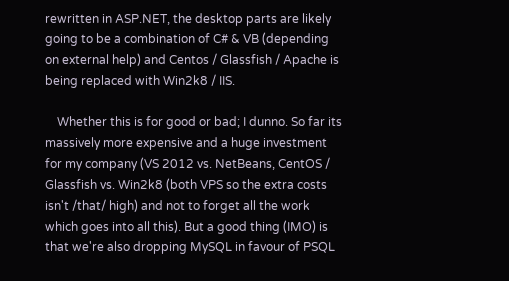rewritten in ASP.NET, the desktop parts are likely going to be a combination of C# & VB (depending on external help) and Centos / Glassfish / Apache is being replaced with Win2k8 / IIS.

    Whether this is for good or bad; I dunno. So far its massively more expensive and a huge investment for my company (VS 2012 vs. NetBeans, CentOS / Glassfish vs. Win2k8 (both VPS so the extra costs isn't /that/ high) and not to forget all the work which goes into all this). But a good thing (IMO) is that we're also dropping MySQL in favour of PSQL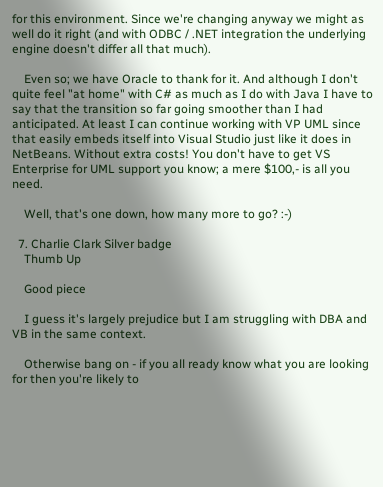for this environment. Since we're changing anyway we might as well do it right (and with ODBC / .NET integration the underlying engine doesn't differ all that much).

    Even so; we have Oracle to thank for it. And although I don't quite feel "at home" with C# as much as I do with Java I have to say that the transition so far going smoother than I had anticipated. At least I can continue working with VP UML since that easily embeds itself into Visual Studio just like it does in NetBeans. Without extra costs! You don't have to get VS Enterprise for UML support you know; a mere $100,- is all you need.

    Well, that's one down, how many more to go? :-)

  7. Charlie Clark Silver badge
    Thumb Up

    Good piece

    I guess it's largely prejudice but I am struggling with DBA and VB in the same context.

    Otherwise bang on - if you all ready know what you are looking for then you're likely to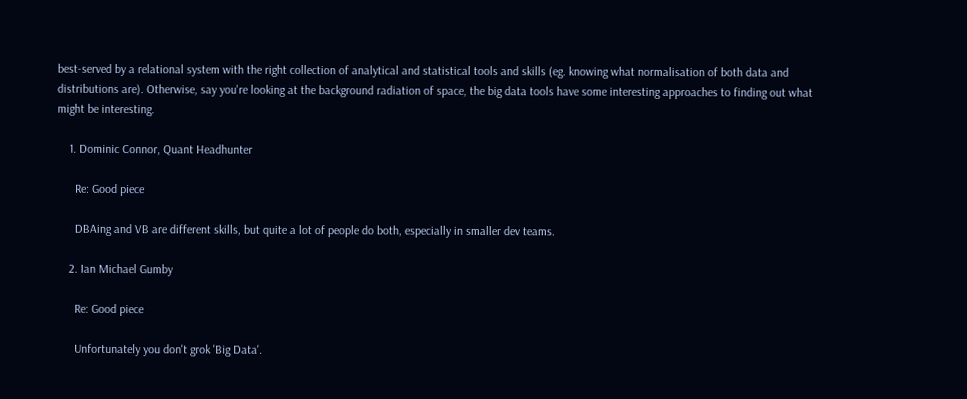best-served by a relational system with the right collection of analytical and statistical tools and skills (eg. knowing what normalisation of both data and distributions are). Otherwise, say you're looking at the background radiation of space, the big data tools have some interesting approaches to finding out what might be interesting.

    1. Dominic Connor, Quant Headhunter

      Re: Good piece

      DBAing and VB are different skills, but quite a lot of people do both, especially in smaller dev teams.

    2. Ian Michael Gumby

      Re: Good piece

      Unfortunately you don't grok 'Big Data'.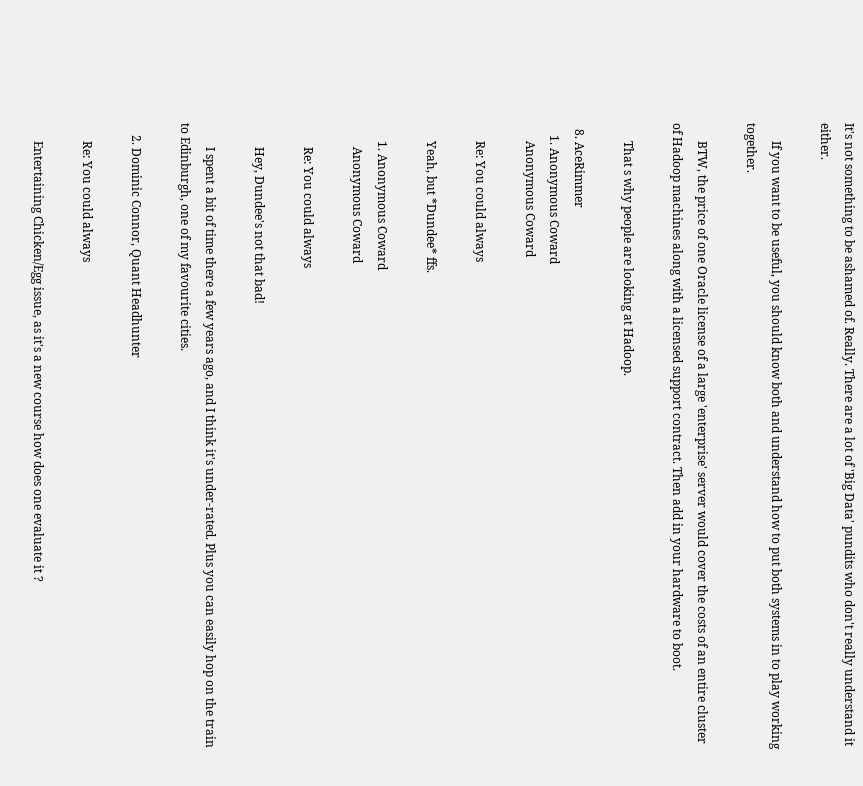It's not something to be ashamed of. Really. There are a lot of 'Big Data' pundits who don't really understand it either.

      If you want to be useful, you should know both and understand how to put both systems in to play working together.

      BTW, the price of one Oracle license of a large 'enterprise' server would cover the costs of an entire cluster of Hadoop machines along with a licensed support contract. Then add in your hardware to boot.

      That s why people are looking at Hadoop.

  8. AceRimmer
    1. Anonymous Coward
      Anonymous Coward

      Re: You could always

      Yeah, but *Dundee* ffs.

      1. Anonymous Coward
        Anonymous Coward

        Re: You could always

        Hey, Dundee's not that bad!

        I spent a bit of time there a few years ago, and I think it's under-rated. Plus you can easily hop on the train to Edinburgh, one of my favourite cities.

    2. Dominic Connor, Quant Headhunter

      Re: You could always

      Entertaining Chicken/Egg issue, as it's a new course how does one evaluate it ?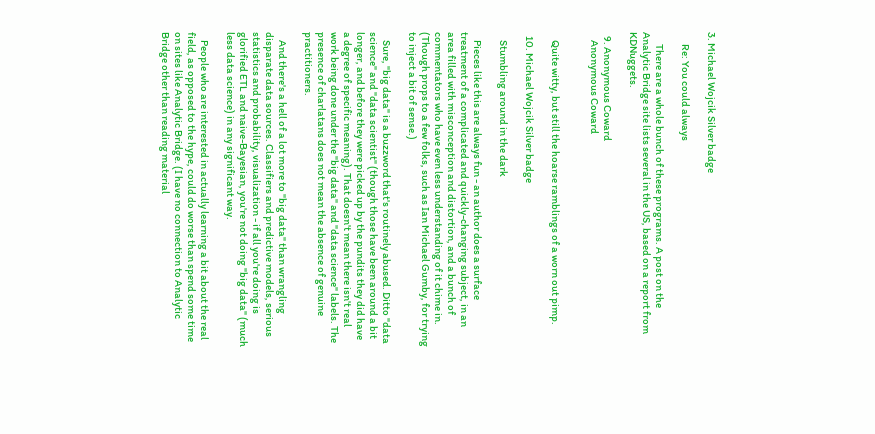3. Michael Wojcik Silver badge

      Re: You could always

      There are a whole bunch of these programs. A post on the Analytic Bridge site lists several in the US, based on a report from KDNuggets.

  9. Anonymous Coward
    Anonymous Coward


    Quite witty, but still the hoarse ramblings of a worn out pimp.

  10. Michael Wojcik Silver badge

    Stumbling around in the dark

    Pieces like this are always fun - an author does a surface treatment of a complicated and quickly-changing subject, in an area filled with misconception and distortion, and a bunch of commentators who have even less understanding of it chime in. (Though props to a few folks, such as Ian Michael Gumby, for trying to inject a bit of sense.)

    Sure, "big data" is a buzzword that's routinely abused. Ditto "data science" and "data scientist" (though those have been around a bit longer, and before they were picked up by the pundits they did have a degree of specific meaning). That doesn't mean there isn't real work being done under the "big data" and "data science" labels. The presence of charlatans does not mean the absence of genuine practitioners.

    And there's a hell of a lot more to "big data" than wrangling disparate data sources. Classifiers and predictive models, serious statistics and probability, visualization - if all you're doing is glorified ETL and naive-Bayesian, you're not doing "big data" (much less data science) in any significant way.

    People who are interested in actually learning a bit about the real field, as opposed to the hype, could do worse than spend some time on sites like Analytic Bridge. (I have no connection to Analytic Bridge other than reading material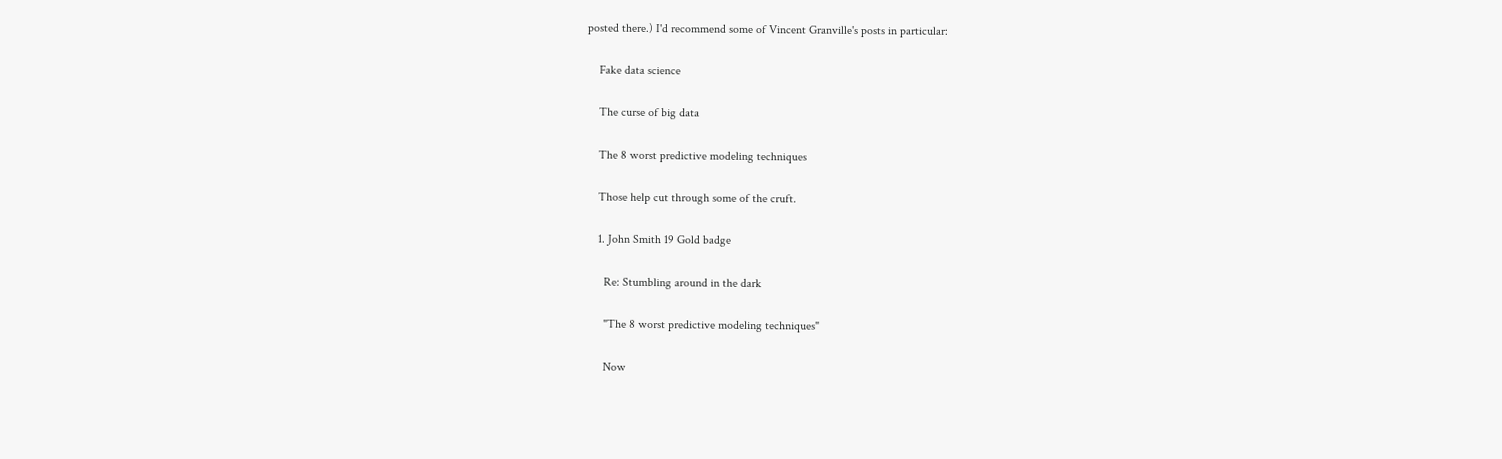posted there.) I'd recommend some of Vincent Granville's posts in particular:

    Fake data science

    The curse of big data

    The 8 worst predictive modeling techniques

    Those help cut through some of the cruft.

    1. John Smith 19 Gold badge

      Re: Stumbling around in the dark

      "The 8 worst predictive modeling techniques"

      Now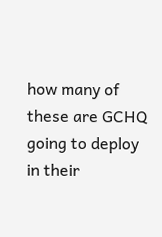how many of these are GCHQ going to deploy in their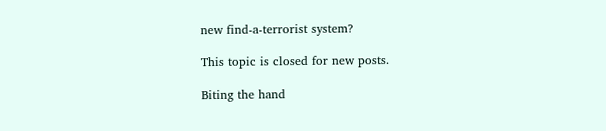new find-a-terrorist system?

This topic is closed for new posts.

Biting the hand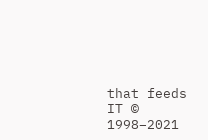that feeds IT © 1998–2021